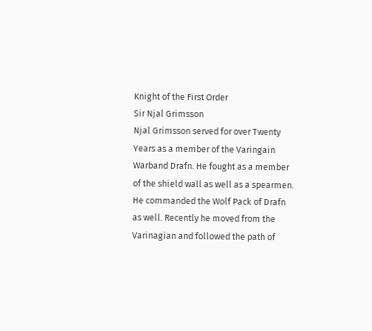Knight of the First Order
Sir Njal Grimsson
Njal Grimsson served for over Twenty
Years as a member of the Varingain
Warband Drafn. He fought as a member
of the shield wall as well as a spearmen.
He commanded the Wolf Pack of Drafn
as well. Recently he moved from the
Varinagian and followed the path of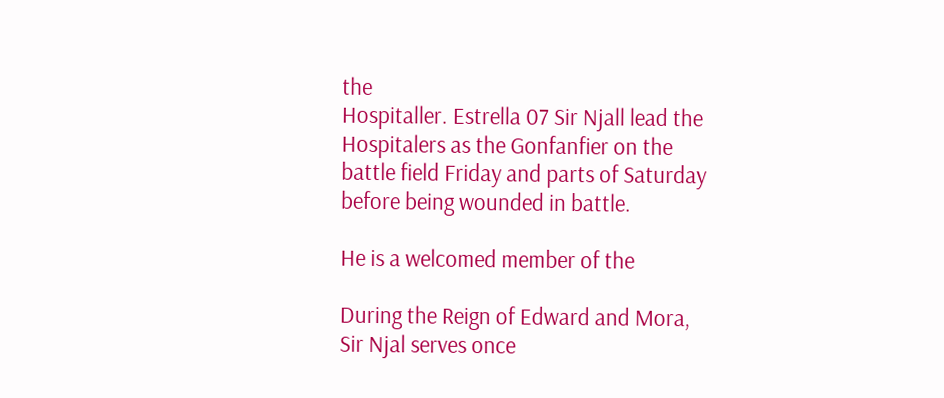the
Hospitaller. Estrella 07 Sir Njall lead the
Hospitalers as the Gonfanfier on the
battle field Friday and parts of Saturday
before being wounded in battle.

He is a welcomed member of the

During the Reign of Edward and Mora,
Sir Njal serves once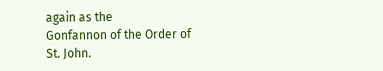again as the
Gonfannon of the Order of St. John.